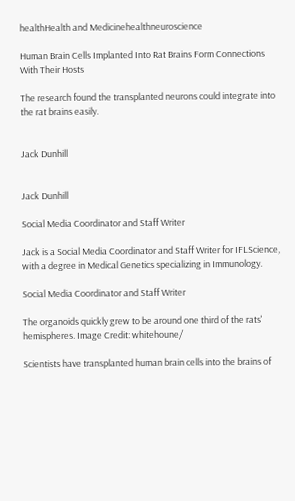healthHealth and Medicinehealthneuroscience

Human Brain Cells Implanted Into Rat Brains Form Connections With Their Hosts

The research found the transplanted neurons could integrate into the rat brains easily.


Jack Dunhill


Jack Dunhill

Social Media Coordinator and Staff Writer

Jack is a Social Media Coordinator and Staff Writer for IFLScience, with a degree in Medical Genetics specializing in Immunology.

Social Media Coordinator and Staff Writer

The organoids quickly grew to be around one third of the rats' hemispheres. Image Credit: whitehoune/

Scientists have transplanted human brain cells into the brains of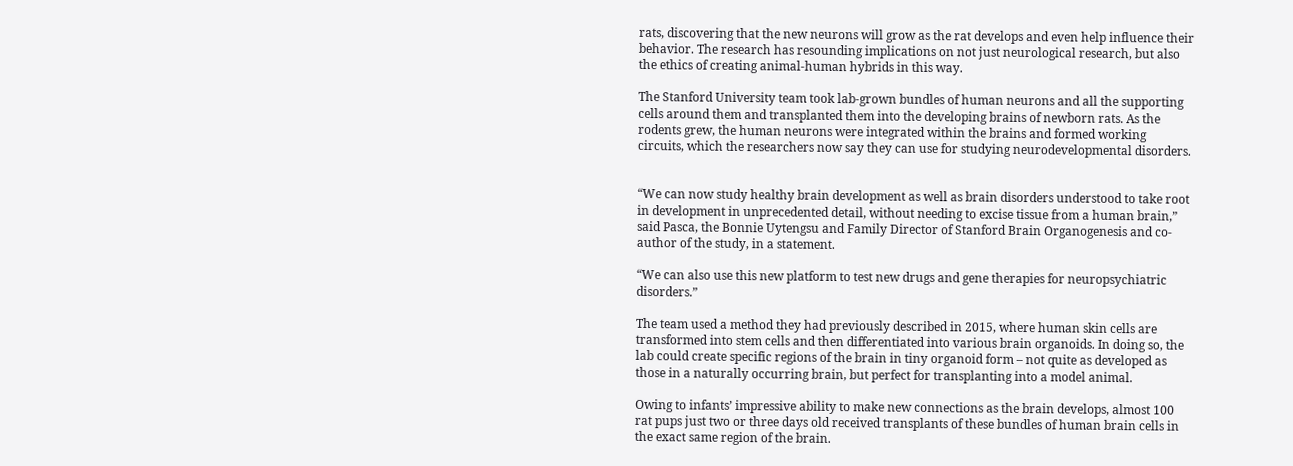rats, discovering that the new neurons will grow as the rat develops and even help influence their behavior. The research has resounding implications on not just neurological research, but also the ethics of creating animal-human hybrids in this way.

The Stanford University team took lab-grown bundles of human neurons and all the supporting cells around them and transplanted them into the developing brains of newborn rats. As the rodents grew, the human neurons were integrated within the brains and formed working circuits, which the researchers now say they can use for studying neurodevelopmental disorders.


“We can now study healthy brain development as well as brain disorders understood to take root in development in unprecedented detail, without needing to excise tissue from a human brain,” said Pasca, the Bonnie Uytengsu and Family Director of Stanford Brain Organogenesis and co-author of the study, in a statement.

“We can also use this new platform to test new drugs and gene therapies for neuropsychiatric disorders.”

The team used a method they had previously described in 2015, where human skin cells are transformed into stem cells and then differentiated into various brain organoids. In doing so, the lab could create specific regions of the brain in tiny organoid form – not quite as developed as those in a naturally occurring brain, but perfect for transplanting into a model animal.

Owing to infants’ impressive ability to make new connections as the brain develops, almost 100 rat pups just two or three days old received transplants of these bundles of human brain cells in the exact same region of the brain.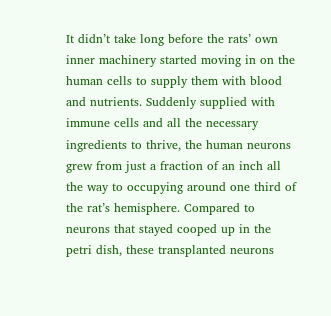It didn’t take long before the rats’ own inner machinery started moving in on the human cells to supply them with blood and nutrients. Suddenly supplied with immune cells and all the necessary ingredients to thrive, the human neurons grew from just a fraction of an inch all the way to occupying around one third of the rat’s hemisphere. Compared to neurons that stayed cooped up in the petri dish, these transplanted neurons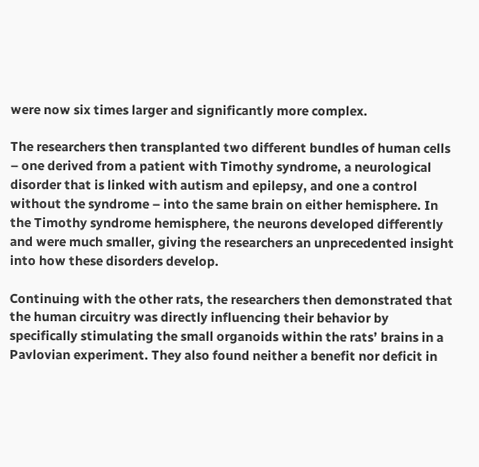were now six times larger and significantly more complex.

The researchers then transplanted two different bundles of human cells – one derived from a patient with Timothy syndrome, a neurological disorder that is linked with autism and epilepsy, and one a control without the syndrome – into the same brain on either hemisphere. In the Timothy syndrome hemisphere, the neurons developed differently and were much smaller, giving the researchers an unprecedented insight into how these disorders develop.

Continuing with the other rats, the researchers then demonstrated that the human circuitry was directly influencing their behavior by specifically stimulating the small organoids within the rats’ brains in a Pavlovian experiment. They also found neither a benefit nor deficit in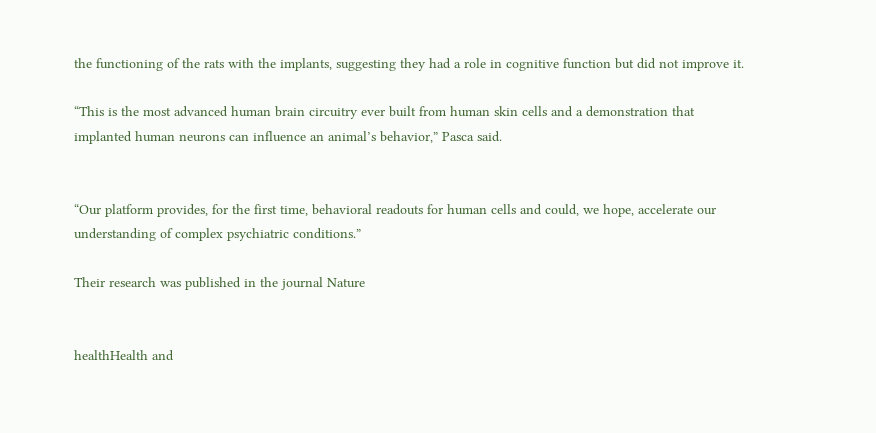the functioning of the rats with the implants, suggesting they had a role in cognitive function but did not improve it.

“This is the most advanced human brain circuitry ever built from human skin cells and a demonstration that implanted human neurons can influence an animal’s behavior,” Pasca said.


“Our platform provides, for the first time, behavioral readouts for human cells and could, we hope, accelerate our understanding of complex psychiatric conditions.”

Their research was published in the journal Nature


healthHealth and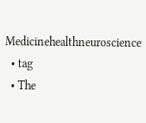Medicinehealthneuroscience
  • tag
  • The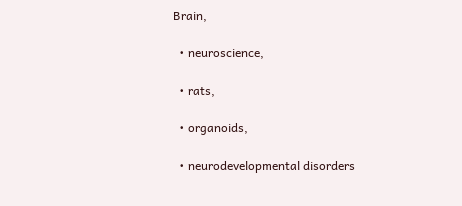Brain,

  • neuroscience,

  • rats,

  • organoids,

  • neurodevelopmental disorders